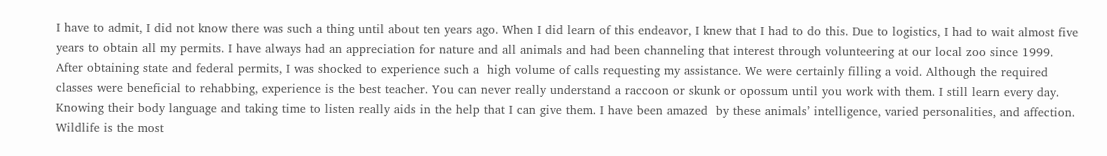I have to admit, I did not know there was such a thing until about ten years ago. When I did learn of this endeavor, I knew that I had to do this. Due to logistics, I had to wait almost five years to obtain all my permits. I have always had an appreciation for nature and all animals and had been channeling that interest through volunteering at our local zoo since 1999.  After obtaining state and federal permits, I was shocked to experience such a  high volume of calls requesting my assistance. We were certainly filling a void. Although the required classes were beneficial to rehabbing, experience is the best teacher. You can never really understand a raccoon or skunk or opossum until you work with them. I still learn every day. Knowing their body language and taking time to listen really aids in the help that I can give them. I have been amazed  by these animals’ intelligence, varied personalities, and affection. Wildlife is the most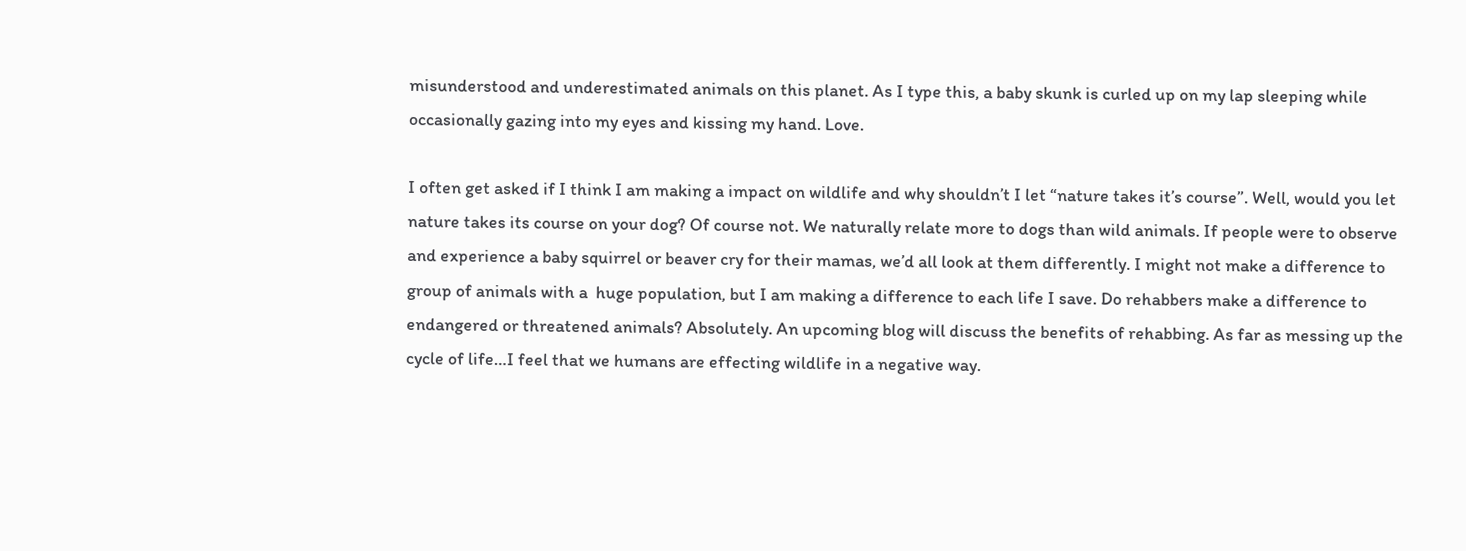misunderstood and underestimated animals on this planet. As I type this, a baby skunk is curled up on my lap sleeping while occasionally gazing into my eyes and kissing my hand. Love.

I often get asked if I think I am making a impact on wildlife and why shouldn’t I let “nature takes it’s course”. Well, would you let nature takes its course on your dog? Of course not. We naturally relate more to dogs than wild animals. If people were to observe and experience a baby squirrel or beaver cry for their mamas, we’d all look at them differently. I might not make a difference to group of animals with a  huge population, but I am making a difference to each life I save. Do rehabbers make a difference to endangered or threatened animals? Absolutely. An upcoming blog will discuss the benefits of rehabbing. As far as messing up the cycle of life…I feel that we humans are effecting wildlife in a negative way.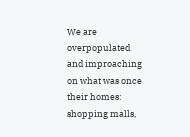We are overpopulated and improaching on what was once their homes: shopping malls,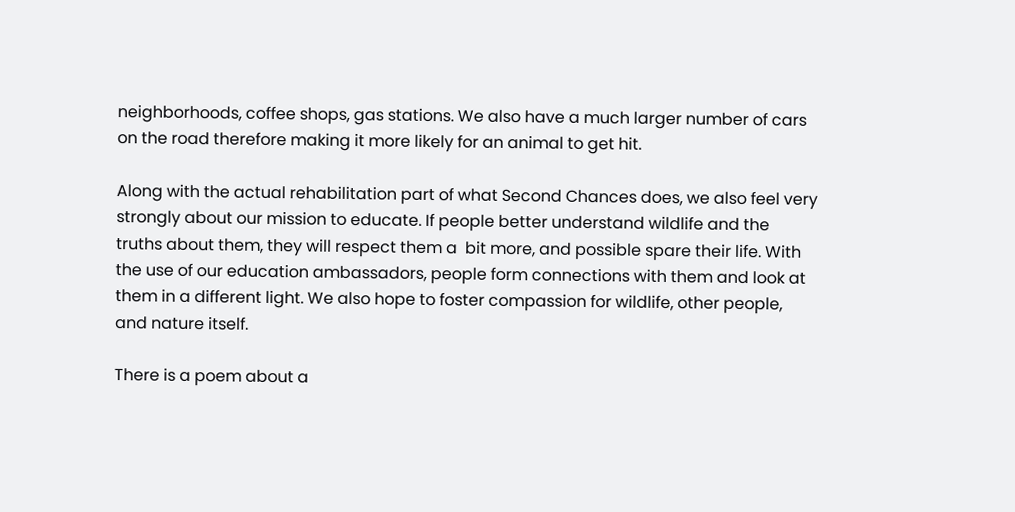neighborhoods, coffee shops, gas stations. We also have a much larger number of cars on the road therefore making it more likely for an animal to get hit.

Along with the actual rehabilitation part of what Second Chances does, we also feel very strongly about our mission to educate. If people better understand wildlife and the truths about them, they will respect them a  bit more, and possible spare their life. With the use of our education ambassadors, people form connections with them and look at them in a different light. We also hope to foster compassion for wildlife, other people,  and nature itself.

There is a poem about a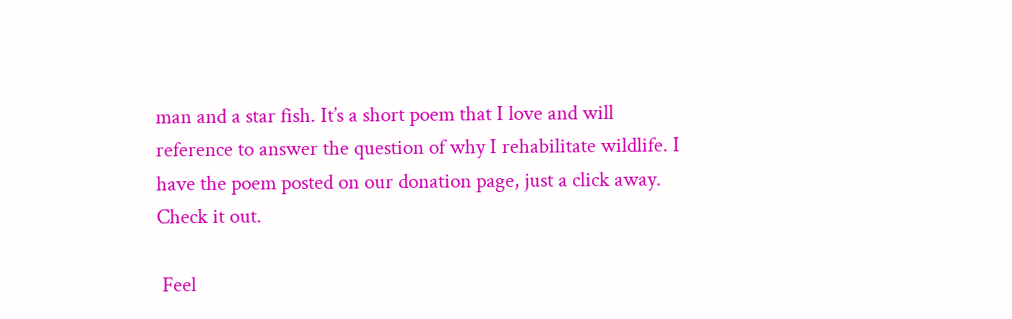man and a star fish. It’s a short poem that I love and will reference to answer the question of why I rehabilitate wildlife. I have the poem posted on our donation page, just a click away. Check it out.

 Feel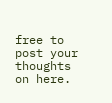free to post your thoughts on here.